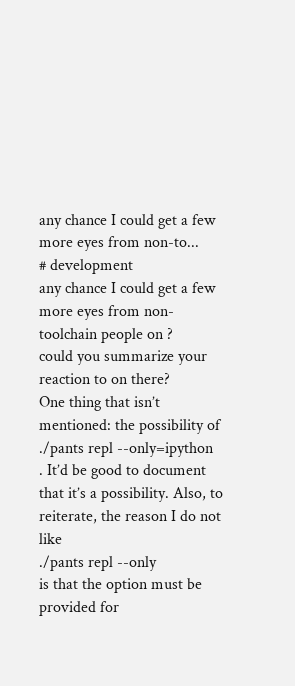any chance I could get a few more eyes from non-to...
# development
any chance I could get a few more eyes from non-toolchain people on ?
could you summarize your reaction to on there?
One thing that isn’t mentioned: the possibility of
./pants repl --only=ipython
. It’d be good to document that it’s a possibility. Also, to reiterate, the reason I do not like
./pants repl --only
is that the option must be provided for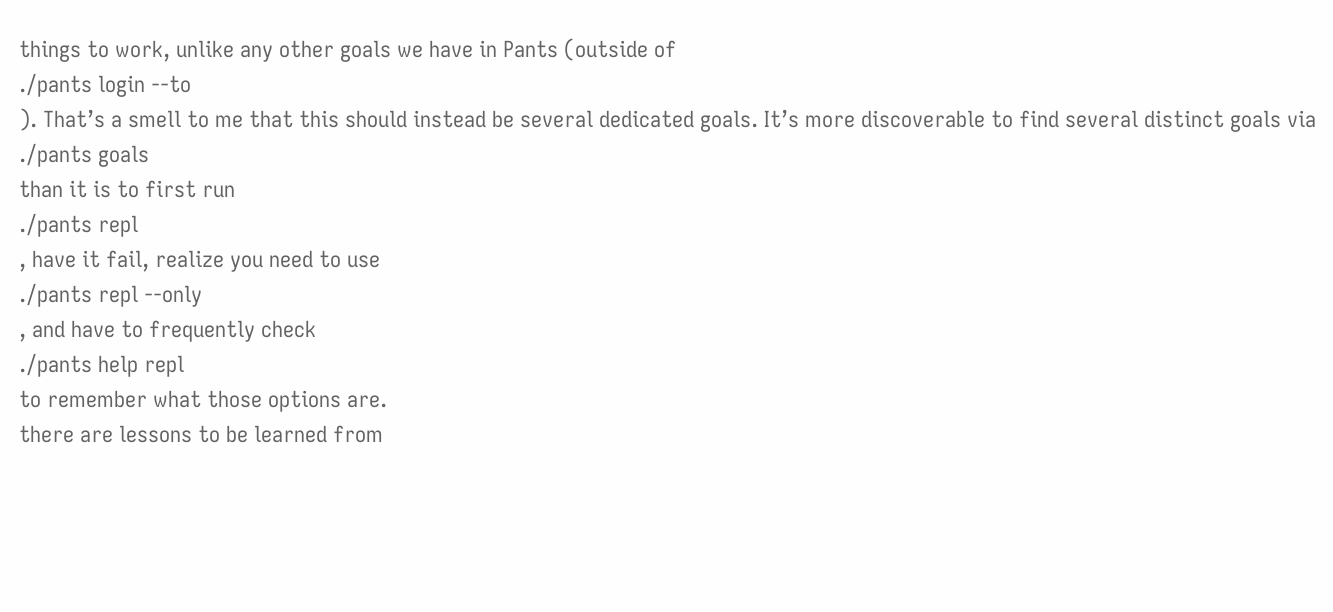things to work, unlike any other goals we have in Pants (outside of
./pants login --to
). That’s a smell to me that this should instead be several dedicated goals. It’s more discoverable to find several distinct goals via
./pants goals
than it is to first run
./pants repl
, have it fail, realize you need to use
./pants repl --only
, and have to frequently check
./pants help repl
to remember what those options are.
there are lessons to be learned from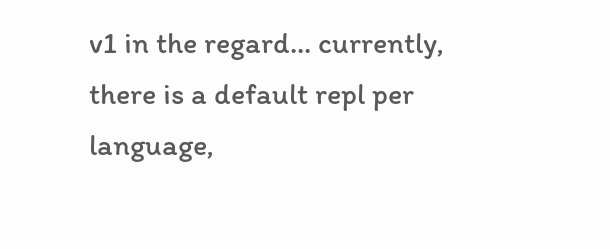v1 in the regard... currently, there is a default repl per language,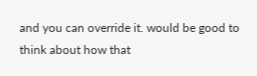and you can override it. would be good to think about how that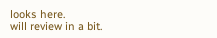looks here.
will review in a bit.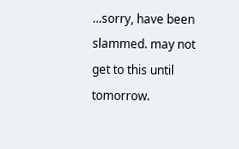...sorry, have been slammed. may not get to this until tomorrow.